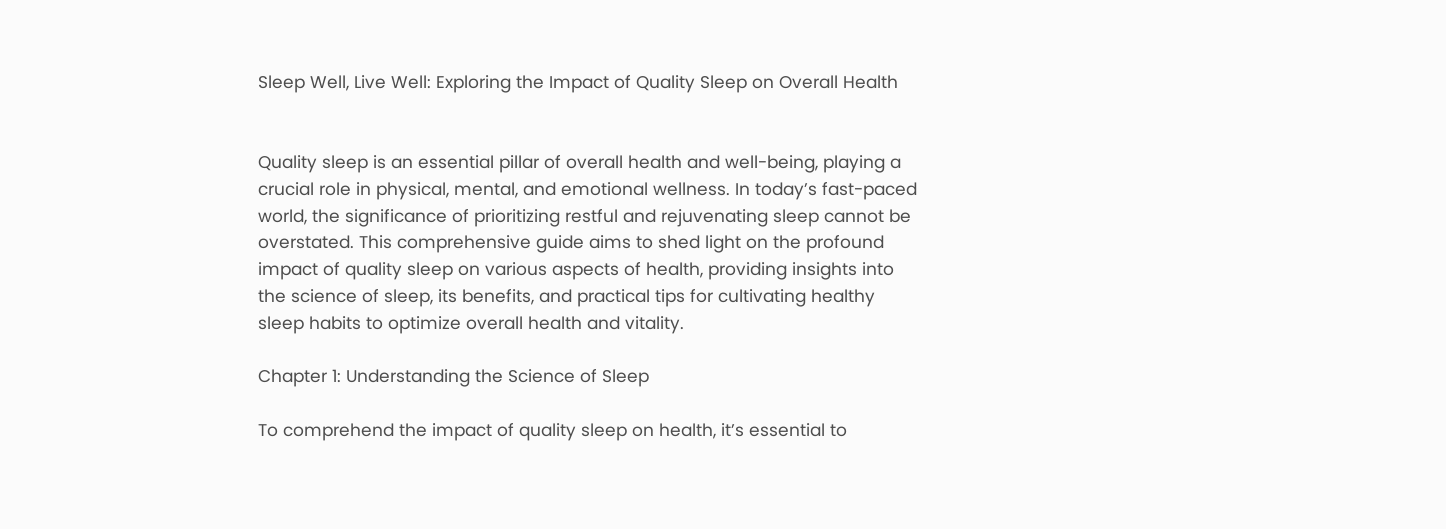Sleep Well, Live Well: Exploring the Impact of Quality Sleep on Overall Health


Quality sleep is an essential pillar of overall health and well-being, playing a crucial role in physical, mental, and emotional wellness. In today’s fast-paced world, the significance of prioritizing restful and rejuvenating sleep cannot be overstated. This comprehensive guide aims to shed light on the profound impact of quality sleep on various aspects of health, providing insights into the science of sleep, its benefits, and practical tips for cultivating healthy sleep habits to optimize overall health and vitality.

Chapter 1: Understanding the Science of Sleep

To comprehend the impact of quality sleep on health, it’s essential to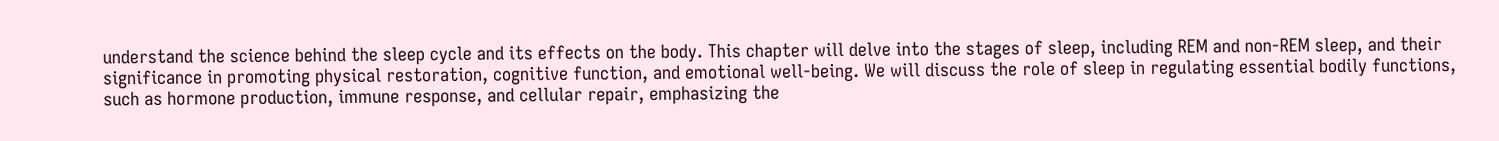understand the science behind the sleep cycle and its effects on the body. This chapter will delve into the stages of sleep, including REM and non-REM sleep, and their significance in promoting physical restoration, cognitive function, and emotional well-being. We will discuss the role of sleep in regulating essential bodily functions, such as hormone production, immune response, and cellular repair, emphasizing the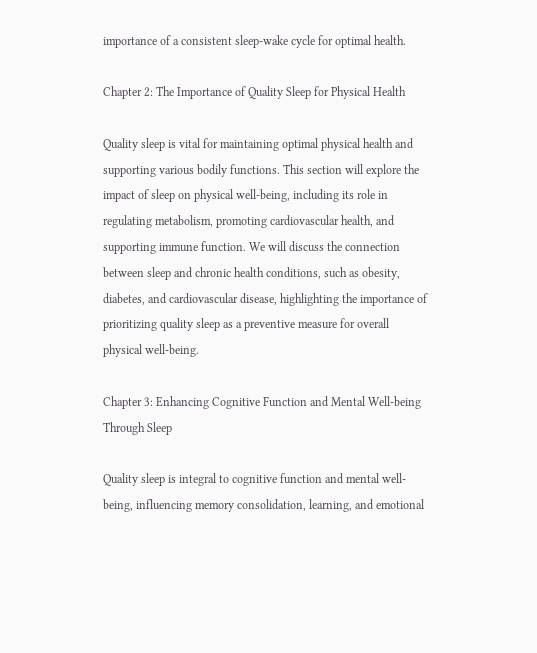importance of a consistent sleep-wake cycle for optimal health.

Chapter 2: The Importance of Quality Sleep for Physical Health

Quality sleep is vital for maintaining optimal physical health and supporting various bodily functions. This section will explore the impact of sleep on physical well-being, including its role in regulating metabolism, promoting cardiovascular health, and supporting immune function. We will discuss the connection between sleep and chronic health conditions, such as obesity, diabetes, and cardiovascular disease, highlighting the importance of prioritizing quality sleep as a preventive measure for overall physical well-being.

Chapter 3: Enhancing Cognitive Function and Mental Well-being Through Sleep

Quality sleep is integral to cognitive function and mental well-being, influencing memory consolidation, learning, and emotional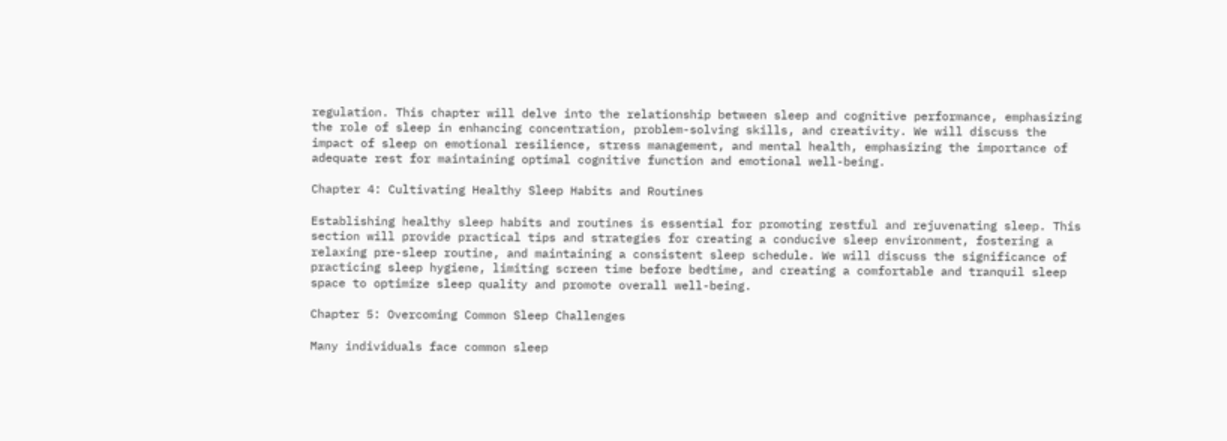regulation. This chapter will delve into the relationship between sleep and cognitive performance, emphasizing the role of sleep in enhancing concentration, problem-solving skills, and creativity. We will discuss the impact of sleep on emotional resilience, stress management, and mental health, emphasizing the importance of adequate rest for maintaining optimal cognitive function and emotional well-being.

Chapter 4: Cultivating Healthy Sleep Habits and Routines

Establishing healthy sleep habits and routines is essential for promoting restful and rejuvenating sleep. This section will provide practical tips and strategies for creating a conducive sleep environment, fostering a relaxing pre-sleep routine, and maintaining a consistent sleep schedule. We will discuss the significance of practicing sleep hygiene, limiting screen time before bedtime, and creating a comfortable and tranquil sleep space to optimize sleep quality and promote overall well-being.

Chapter 5: Overcoming Common Sleep Challenges

Many individuals face common sleep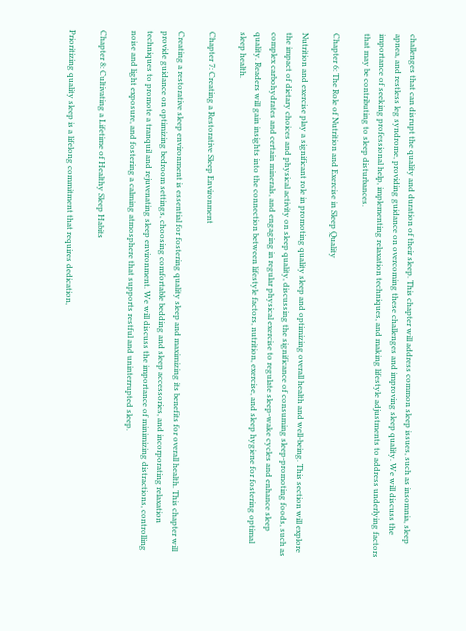challenges that can disrupt the quality and duration of their sleep. This chapter will address common sleep issues, such as insomnia, sleep apnea, and restless leg syndrome, providing guidance on overcoming these challenges and improving sleep quality. We will discuss the importance of seeking professional help, implementing relaxation techniques, and making lifestyle adjustments to address underlying factors that may be contributing to sleep disturbances.

Chapter 6: The Role of Nutrition and Exercise in Sleep Quality

Nutrition and exercise play a significant role in promoting quality sleep and optimizing overall health and well-being. This section will explore the impact of dietary choices and physical activity on sleep quality, discussing the significance of consuming sleep-promoting foods, such as complex carbohydrates and certain minerals, and engaging in regular physical exercise to regulate sleep-wake cycles and enhance sleep quality. Readers will gain insights into the connection between lifestyle factors, nutrition, exercise, and sleep hygiene for fostering optimal sleep health.

Chapter 7: Creating a Restorative Sleep Environment

Creating a restorative sleep environment is essential for fostering quality sleep and maximizing its benefits for overall health. This chapter will provide guidance on optimizing bedroom settings, choosing comfortable bedding and sleep accessories, and incorporating relaxation techniques to promote a tranquil and rejuvenating sleep environment. We will discuss the importance of minimizing distractions, controlling noise and light exposure, and fostering a calming atmosphere that supports restful and uninterrupted sleep.

Chapter 8: Cultivating a Lifetime of Healthy Sleep Habits

Prioritizing quality sleep is a lifelong commitment that requires dedication,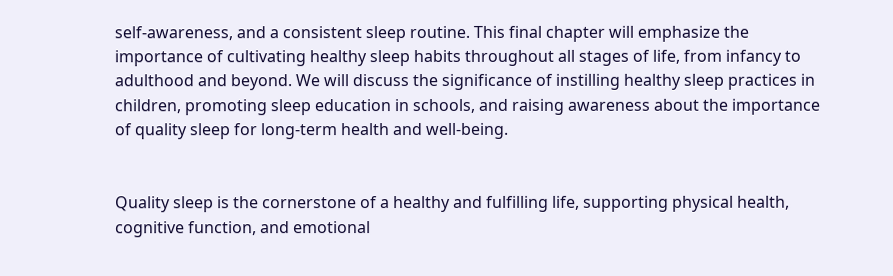self-awareness, and a consistent sleep routine. This final chapter will emphasize the importance of cultivating healthy sleep habits throughout all stages of life, from infancy to adulthood and beyond. We will discuss the significance of instilling healthy sleep practices in children, promoting sleep education in schools, and raising awareness about the importance of quality sleep for long-term health and well-being.


Quality sleep is the cornerstone of a healthy and fulfilling life, supporting physical health, cognitive function, and emotional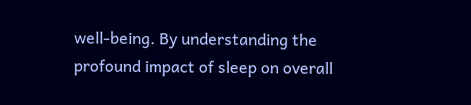well-being. By understanding the profound impact of sleep on overall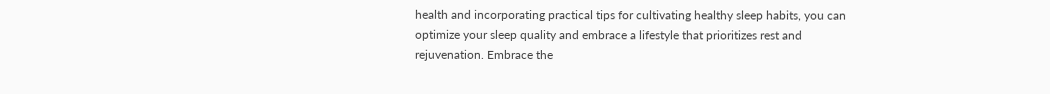health and incorporating practical tips for cultivating healthy sleep habits, you can optimize your sleep quality and embrace a lifestyle that prioritizes rest and rejuvenation. Embrace the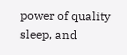power of quality sleep, and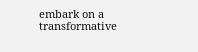embark on a transformative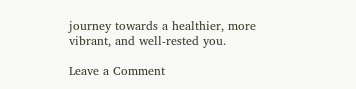journey towards a healthier, more vibrant, and well-rested you.

Leave a Comment